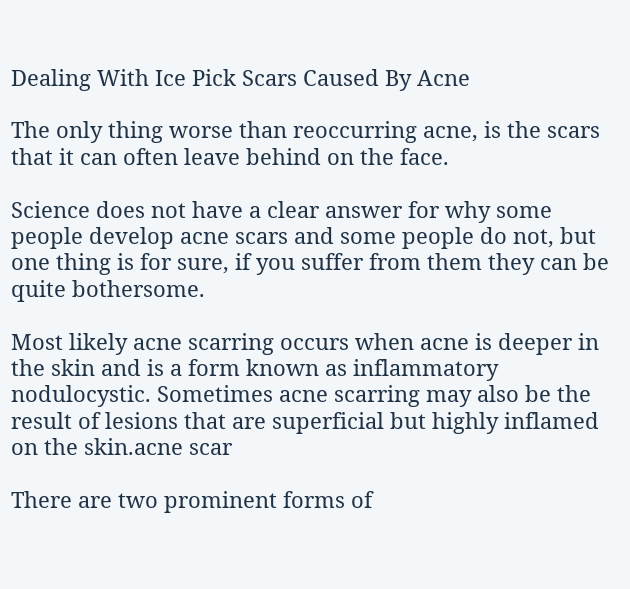Dealing With Ice Pick Scars Caused By Acne

The only thing worse than reoccurring acne, is the scars that it can often leave behind on the face.

Science does not have a clear answer for why some people develop acne scars and some people do not, but one thing is for sure, if you suffer from them they can be quite bothersome.

Most likely acne scarring occurs when acne is deeper in the skin and is a form known as inflammatory nodulocystic. Sometimes acne scarring may also be the result of lesions that are superficial but highly inflamed on the skin.acne scar

There are two prominent forms of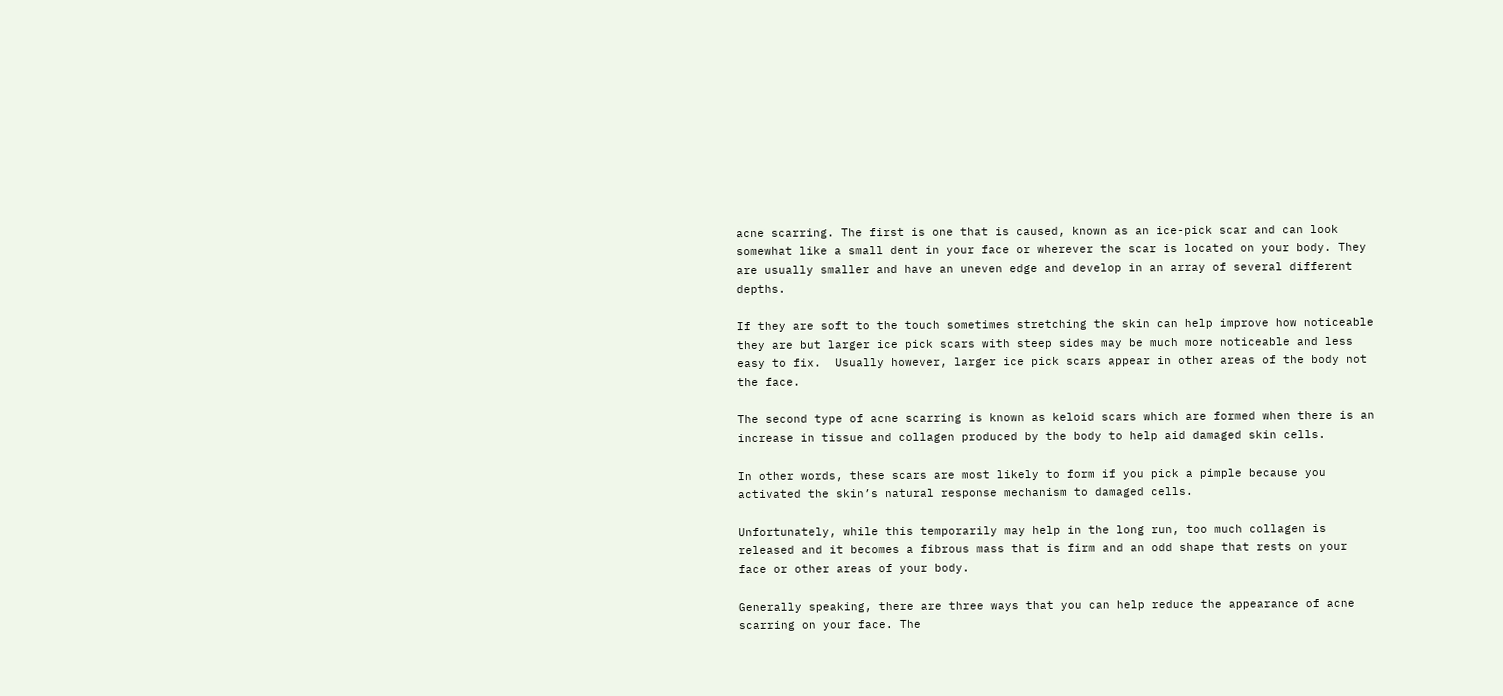acne scarring. The first is one that is caused, known as an ice-pick scar and can look somewhat like a small dent in your face or wherever the scar is located on your body. They are usually smaller and have an uneven edge and develop in an array of several different depths.

If they are soft to the touch sometimes stretching the skin can help improve how noticeable they are but larger ice pick scars with steep sides may be much more noticeable and less easy to fix.  Usually however, larger ice pick scars appear in other areas of the body not the face.

The second type of acne scarring is known as keloid scars which are formed when there is an increase in tissue and collagen produced by the body to help aid damaged skin cells.

In other words, these scars are most likely to form if you pick a pimple because you activated the skin’s natural response mechanism to damaged cells.

Unfortunately, while this temporarily may help in the long run, too much collagen is released and it becomes a fibrous mass that is firm and an odd shape that rests on your face or other areas of your body.

Generally speaking, there are three ways that you can help reduce the appearance of acne scarring on your face. The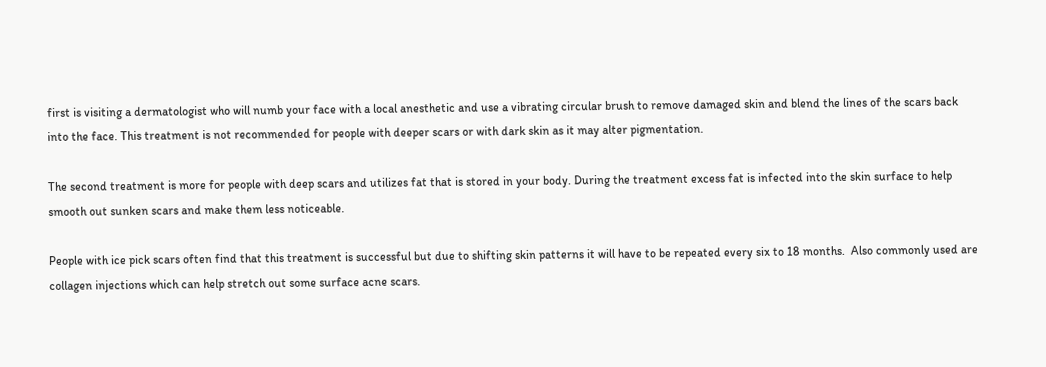first is visiting a dermatologist who will numb your face with a local anesthetic and use a vibrating circular brush to remove damaged skin and blend the lines of the scars back into the face. This treatment is not recommended for people with deeper scars or with dark skin as it may alter pigmentation.

The second treatment is more for people with deep scars and utilizes fat that is stored in your body. During the treatment excess fat is infected into the skin surface to help smooth out sunken scars and make them less noticeable.

People with ice pick scars often find that this treatment is successful but due to shifting skin patterns it will have to be repeated every six to 18 months.  Also commonly used are collagen injections which can help stretch out some surface acne scars.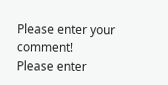Please enter your comment!
Please enter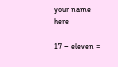your name here

17 − eleven =